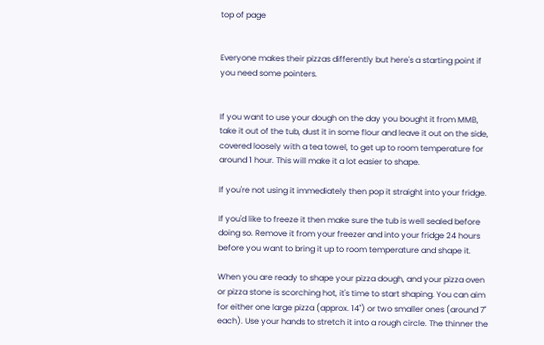top of page


Everyone makes their pizzas differently but here's a starting point if you need some pointers.


If you want to use your dough on the day you bought it from MMB, take it out of the tub, dust it in some flour and leave it out on the side, covered loosely with a tea towel, to get up to room temperature for around 1 hour. This will make it a lot easier to shape.

If you're not using it immediately then pop it straight into your fridge.

If you'd like to freeze it then make sure the tub is well sealed before doing so. Remove it from your freezer and into your fridge 24 hours before you want to bring it up to room temperature and shape it.

When you are ready to shape your pizza dough, and your pizza oven or pizza stone is scorching hot, it's time to start shaping. You can aim for either one large pizza (approx. 14") or two smaller ones (around 7" each). Use your hands to stretch it into a rough circle. The thinner the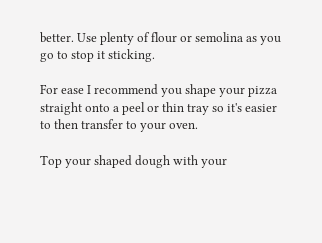better. Use plenty of flour or semolina as you go to stop it sticking.

For ease I recommend you shape your pizza straight onto a peel or thin tray so it's easier to then transfer to your oven.

Top your shaped dough with your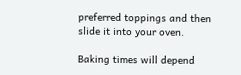preferred toppings and then slide it into your oven.

Baking times will depend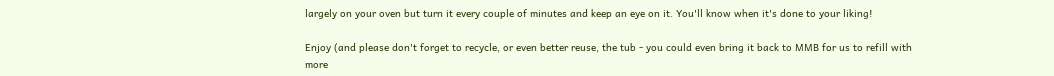largely on your oven but turn it every couple of minutes and keep an eye on it. You'll know when it's done to your liking!

Enjoy (and please don't forget to recycle, or even better reuse, the tub - you could even bring it back to MMB for us to refill with more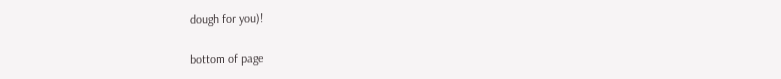dough for you)!

bottom of page